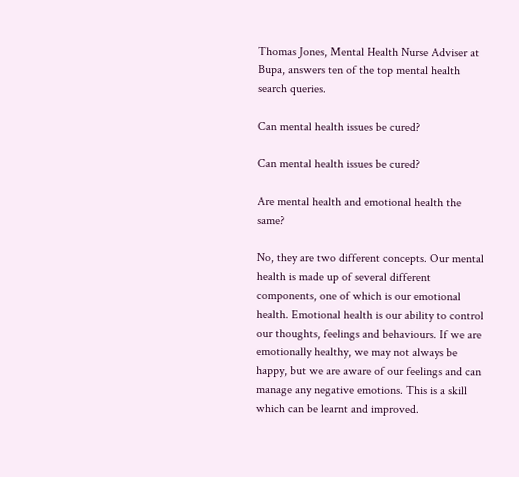Thomas Jones, Mental Health Nurse Adviser at Bupa, answers ten of the top mental health search queries.

Can mental health issues be cured?

Can mental health issues be cured?

Are mental health and emotional health the same?

No, they are two different concepts. Our mental health is made up of several different components, one of which is our emotional health. Emotional health is our ability to control our thoughts, feelings and behaviours. If we are emotionally healthy, we may not always be happy, but we are aware of our feelings and can manage any negative emotions. This is a skill which can be learnt and improved.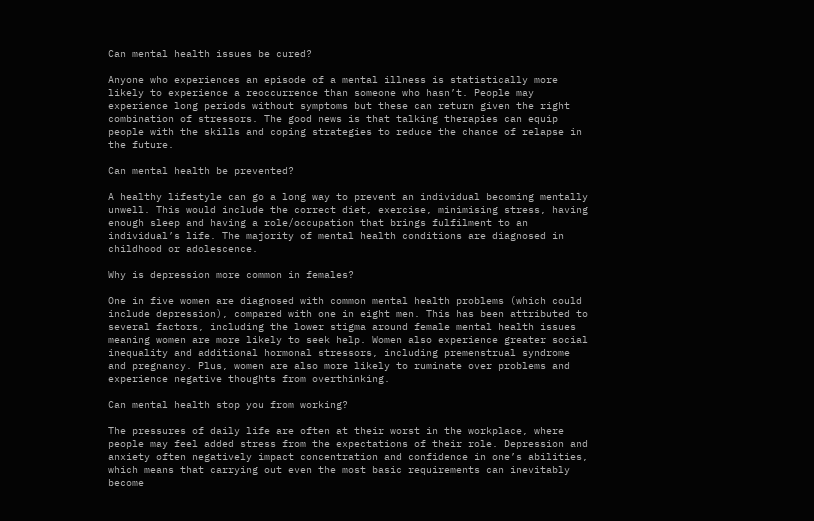Can mental health issues be cured?

Anyone who experiences an episode of a mental illness is statistically more likely to experience a reoccurrence than someone who hasn’t. People may experience long periods without symptoms but these can return given the right combination of stressors. The good news is that talking therapies can equip people with the skills and coping strategies to reduce the chance of relapse in the future.

Can mental health be prevented?

A healthy lifestyle can go a long way to prevent an individual becoming mentally unwell. This would include the correct diet, exercise, minimising stress, having enough sleep and having a role/occupation that brings fulfilment to an individual’s life. The majority of mental health conditions are diagnosed in childhood or adolescence.

Why is depression more common in females?

One in five women are diagnosed with common mental health problems (which could include depression), compared with one in eight men. This has been attributed to several factors, including the lower stigma around female mental health issues meaning women are more likely to seek help. Women also experience greater social inequality and additional hormonal stressors, including premenstrual syndrome and pregnancy. Plus, women are also more likely to ruminate over problems and experience negative thoughts from overthinking.

Can mental health stop you from working?

The pressures of daily life are often at their worst in the workplace, where people may feel added stress from the expectations of their role. Depression and anxiety often negatively impact concentration and confidence in one’s abilities, which means that carrying out even the most basic requirements can inevitably become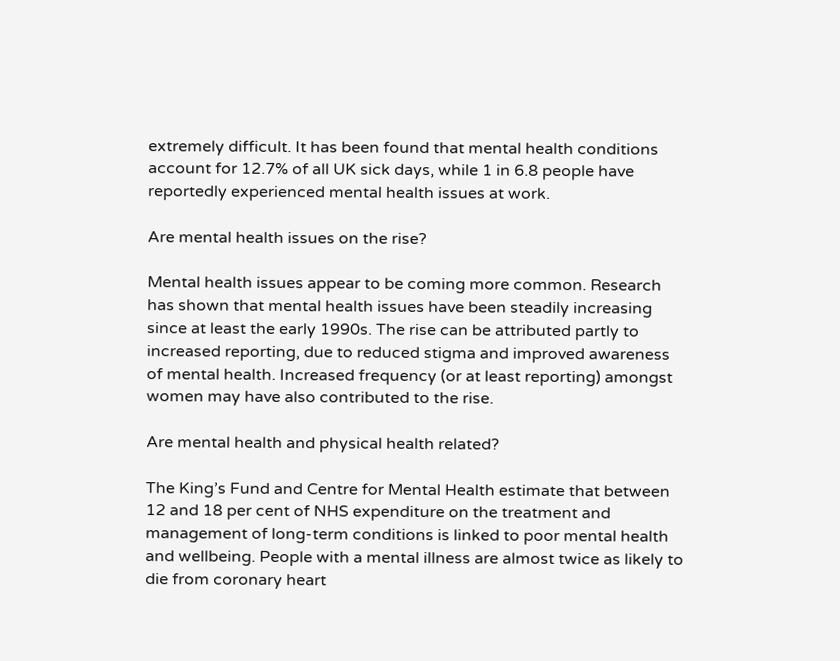extremely difficult. It has been found that mental health conditions account for 12.7% of all UK sick days, while 1 in 6.8 people have reportedly experienced mental health issues at work.

Are mental health issues on the rise?

Mental health issues appear to be coming more common. Research has shown that mental health issues have been steadily increasing since at least the early 1990s. The rise can be attributed partly to increased reporting, due to reduced stigma and improved awareness of mental health. Increased frequency (or at least reporting) amongst women may have also contributed to the rise.

Are mental health and physical health related?

The King’s Fund and Centre for Mental Health estimate that between 12 and 18 per cent of NHS expenditure on the treatment and management of long-term conditions is linked to poor mental health and wellbeing. People with a mental illness are almost twice as likely to die from coronary heart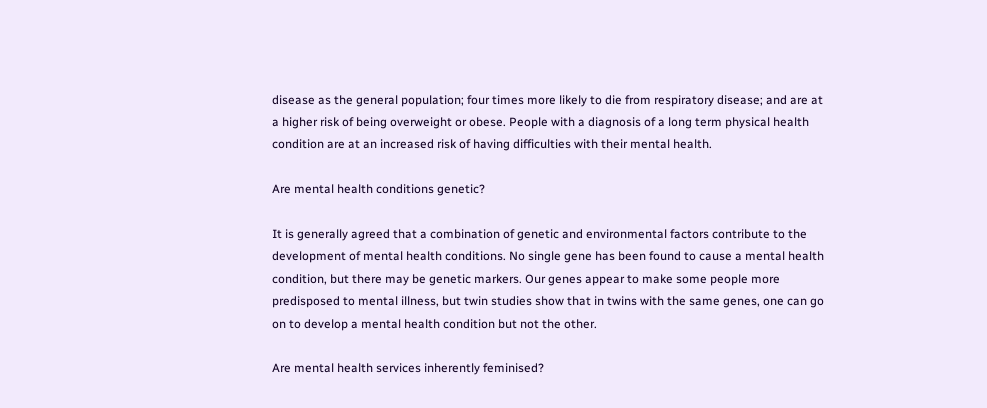disease as the general population; four times more likely to die from respiratory disease; and are at a higher risk of being overweight or obese. People with a diagnosis of a long term physical health condition are at an increased risk of having difficulties with their mental health.

Are mental health conditions genetic?

It is generally agreed that a combination of genetic and environmental factors contribute to the development of mental health conditions. No single gene has been found to cause a mental health condition, but there may be genetic markers. Our genes appear to make some people more predisposed to mental illness, but twin studies show that in twins with the same genes, one can go on to develop a mental health condition but not the other.

Are mental health services inherently feminised?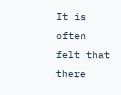It is often felt that there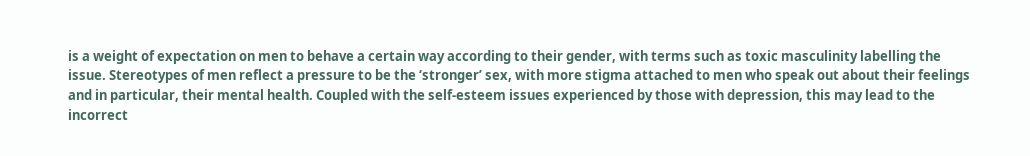is a weight of expectation on men to behave a certain way according to their gender, with terms such as toxic masculinity labelling the issue. Stereotypes of men reflect a pressure to be the ‘stronger’ sex, with more stigma attached to men who speak out about their feelings and in particular, their mental health. Coupled with the self-esteem issues experienced by those with depression, this may lead to the incorrect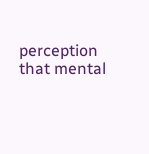perception that mental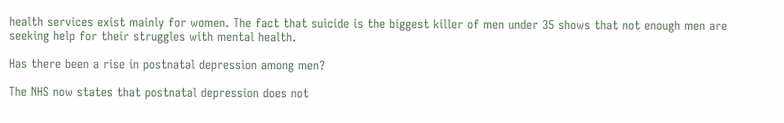health services exist mainly for women. The fact that suicide is the biggest killer of men under 35 shows that not enough men are seeking help for their struggles with mental health.

Has there been a rise in postnatal depression among men?

The NHS now states that postnatal depression does not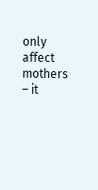only affect mothers – it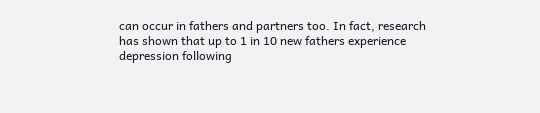can occur in fathers and partners too. In fact, research has shown that up to 1 in 10 new fathers experience depression following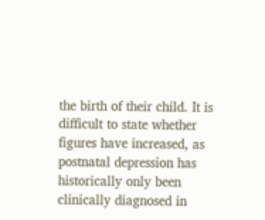the birth of their child. It is difficult to state whether figures have increased, as postnatal depression has historically only been clinically diagnosed in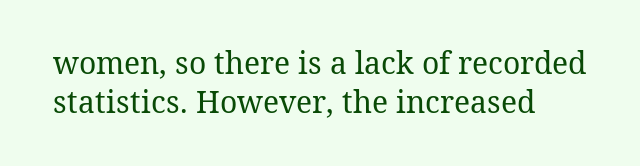women, so there is a lack of recorded statistics. However, the increased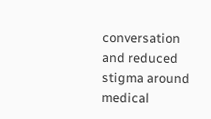conversation and reduced stigma around medical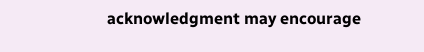acknowledgment may encourage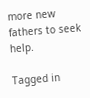more new fathers to seek help.

Tagged in